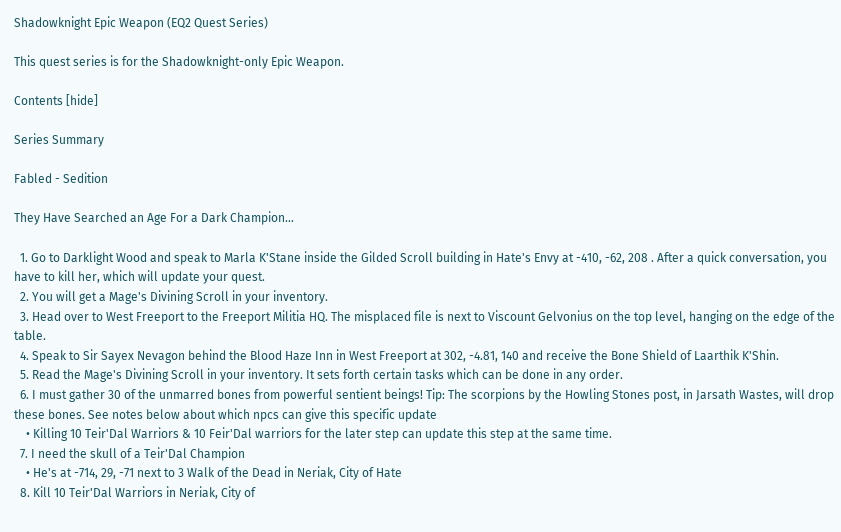Shadowknight Epic Weapon (EQ2 Quest Series)

This quest series is for the Shadowknight-only Epic Weapon.

Contents [hide]

Series Summary

Fabled - Sedition

They Have Searched an Age For a Dark Champion...

  1. Go to Darklight Wood and speak to Marla K'Stane inside the Gilded Scroll building in Hate's Envy at -410, -62, 208 . After a quick conversation, you have to kill her, which will update your quest.
  2. You will get a Mage's Divining Scroll in your inventory.
  3. Head over to West Freeport to the Freeport Militia HQ. The misplaced file is next to Viscount Gelvonius on the top level, hanging on the edge of the table.
  4. Speak to Sir Sayex Nevagon behind the Blood Haze Inn in West Freeport at 302, -4.81, 140 and receive the Bone Shield of Laarthik K'Shin.
  5. Read the Mage's Divining Scroll in your inventory. It sets forth certain tasks which can be done in any order.
  6. I must gather 30 of the unmarred bones from powerful sentient beings! Tip: The scorpions by the Howling Stones post, in Jarsath Wastes, will drop these bones. See notes below about which npcs can give this specific update
    • Killing 10 Teir'Dal Warriors & 10 Feir'Dal warriors for the later step can update this step at the same time.
  7. I need the skull of a Teir'Dal Champion
    • He's at -714, 29, -71 next to 3 Walk of the Dead in Neriak, City of Hate
  8. Kill 10 Teir'Dal Warriors in Neriak, City of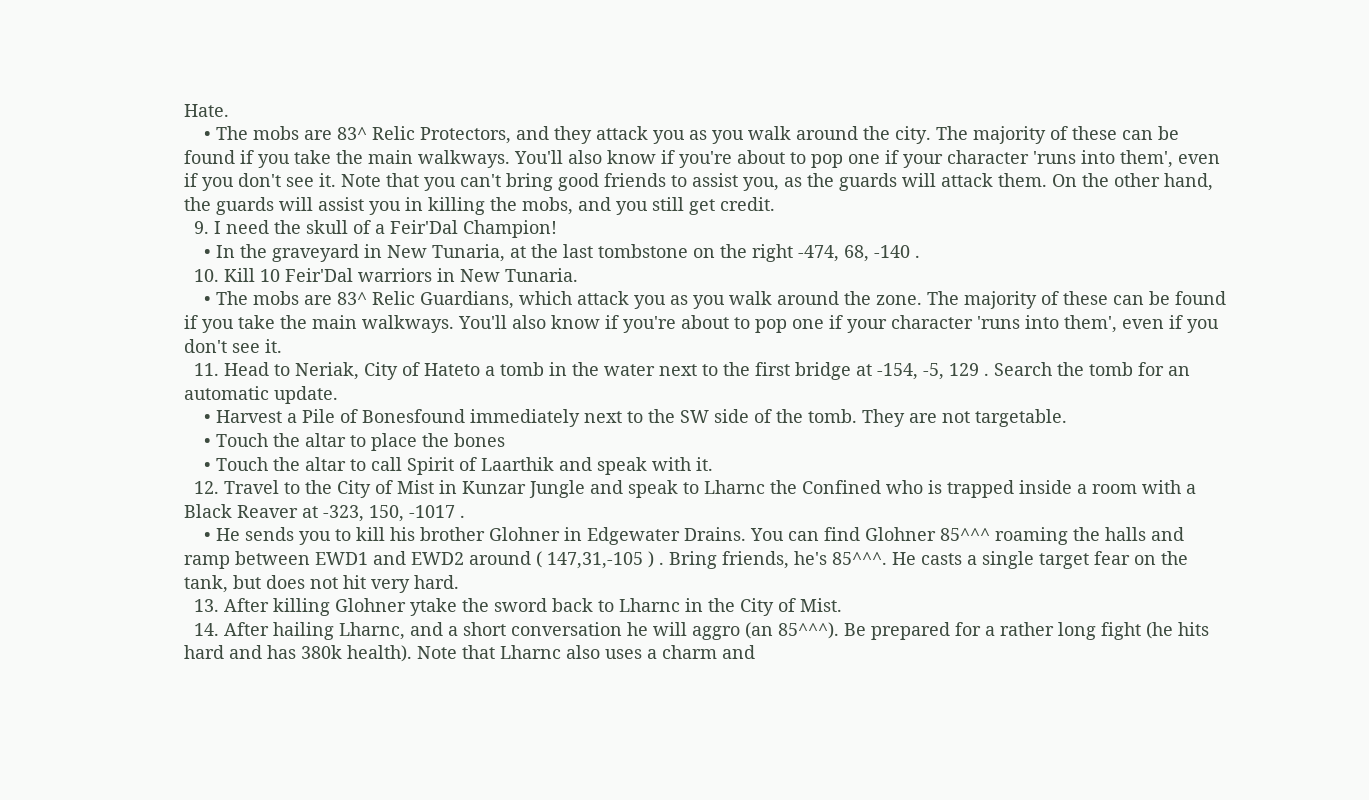Hate.
    • The mobs are 83^ Relic Protectors, and they attack you as you walk around the city. The majority of these can be found if you take the main walkways. You'll also know if you're about to pop one if your character 'runs into them', even if you don't see it. Note that you can't bring good friends to assist you, as the guards will attack them. On the other hand, the guards will assist you in killing the mobs, and you still get credit.
  9. I need the skull of a Feir'Dal Champion!
    • In the graveyard in New Tunaria, at the last tombstone on the right -474, 68, -140 .
  10. Kill 10 Feir'Dal warriors in New Tunaria.
    • The mobs are 83^ Relic Guardians, which attack you as you walk around the zone. The majority of these can be found if you take the main walkways. You'll also know if you're about to pop one if your character 'runs into them', even if you don't see it.
  11. Head to Neriak, City of Hateto a tomb in the water next to the first bridge at -154, -5, 129 . Search the tomb for an automatic update.
    • Harvest a Pile of Bonesfound immediately next to the SW side of the tomb. They are not targetable.
    • Touch the altar to place the bones
    • Touch the altar to call Spirit of Laarthik and speak with it.
  12. Travel to the City of Mist in Kunzar Jungle and speak to Lharnc the Confined who is trapped inside a room with a Black Reaver at -323, 150, -1017 .
    • He sends you to kill his brother Glohner in Edgewater Drains. You can find Glohner 85^^^ roaming the halls and ramp between EWD1 and EWD2 around ( 147,31,-105 ) . Bring friends, he's 85^^^. He casts a single target fear on the tank, but does not hit very hard.
  13. After killing Glohner ytake the sword back to Lharnc in the City of Mist.
  14. After hailing Lharnc, and a short conversation he will aggro (an 85^^^). Be prepared for a rather long fight (he hits hard and has 380k health). Note that Lharnc also uses a charm and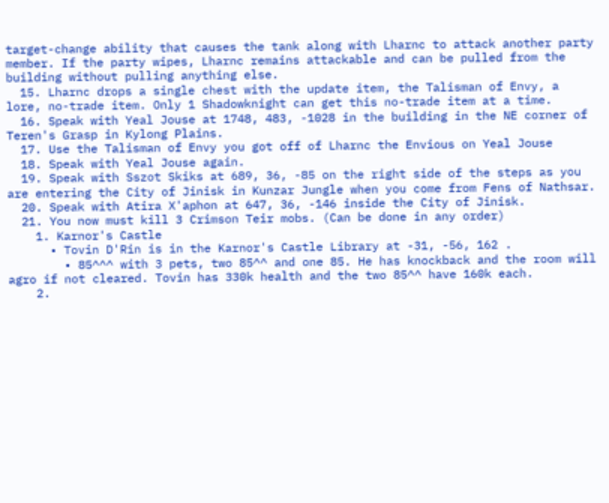target-change ability that causes the tank along with Lharnc to attack another party member. If the party wipes, Lharnc remains attackable and can be pulled from the building without pulling anything else.
  15. Lharnc drops a single chest with the update item, the Talisman of Envy, a lore, no-trade item. Only 1 Shadowknight can get this no-trade item at a time.
  16. Speak with Yeal Jouse at 1748, 483, -1028 in the building in the NE corner of Teren's Grasp in Kylong Plains.
  17. Use the Talisman of Envy you got off of Lharnc the Envious on Yeal Jouse
  18. Speak with Yeal Jouse again.
  19. Speak with Sszot Skiks at 689, 36, -85 on the right side of the steps as you are entering the City of Jinisk in Kunzar Jungle when you come from Fens of Nathsar.
  20. Speak with Atira X'aphon at 647, 36, -146 inside the City of Jinisk.
  21. You now must kill 3 Crimson Teir mobs. (Can be done in any order)
    1. Karnor's Castle
      • Tovin D'Rin is in the Karnor's Castle Library at -31, -56, 162 .
        • 85^^^ with 3 pets, two 85^^ and one 85. He has knockback and the room will agro if not cleared. Tovin has 330k health and the two 85^^ have 160k each.
    2.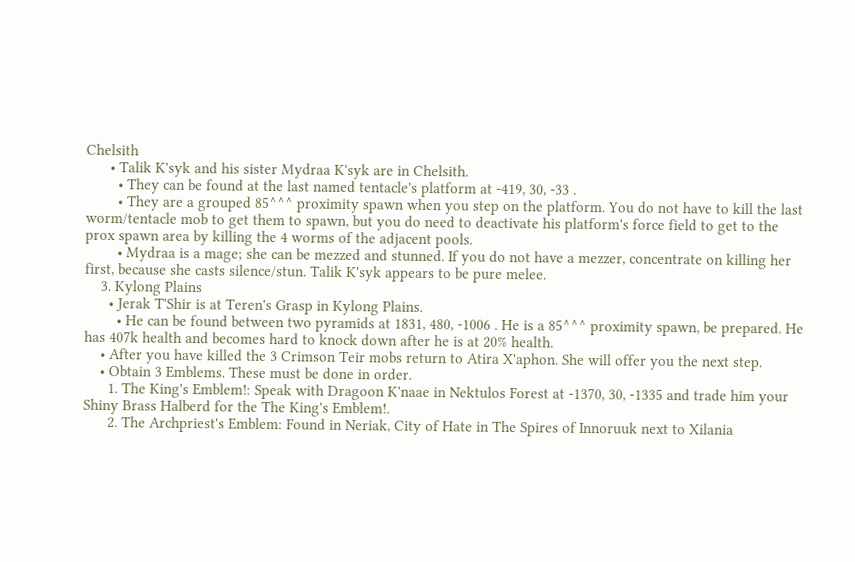Chelsith
      • Talik K'syk and his sister Mydraa K'syk are in Chelsith.
        • They can be found at the last named tentacle's platform at -419, 30, -33 .
        • They are a grouped 85^^^ proximity spawn when you step on the platform. You do not have to kill the last worm/tentacle mob to get them to spawn, but you do need to deactivate his platform's force field to get to the prox spawn area by killing the 4 worms of the adjacent pools.
        • Mydraa is a mage; she can be mezzed and stunned. If you do not have a mezzer, concentrate on killing her first, because she casts silence/stun. Talik K'syk appears to be pure melee.
    3. Kylong Plains
      • Jerak T'Shir is at Teren's Grasp in Kylong Plains.
        • He can be found between two pyramids at 1831, 480, -1006 . He is a 85^^^ proximity spawn, be prepared. He has 407k health and becomes hard to knock down after he is at 20% health.
    • After you have killed the 3 Crimson Teir mobs return to Atira X'aphon. She will offer you the next step.
    • Obtain 3 Emblems. These must be done in order.
      1. The King's Emblem!: Speak with Dragoon K'naae in Nektulos Forest at -1370, 30, -1335 and trade him your Shiny Brass Halberd for the The King's Emblem!.
      2. The Archpriest's Emblem: Found in Neriak, City of Hate in The Spires of Innoruuk next to Xilania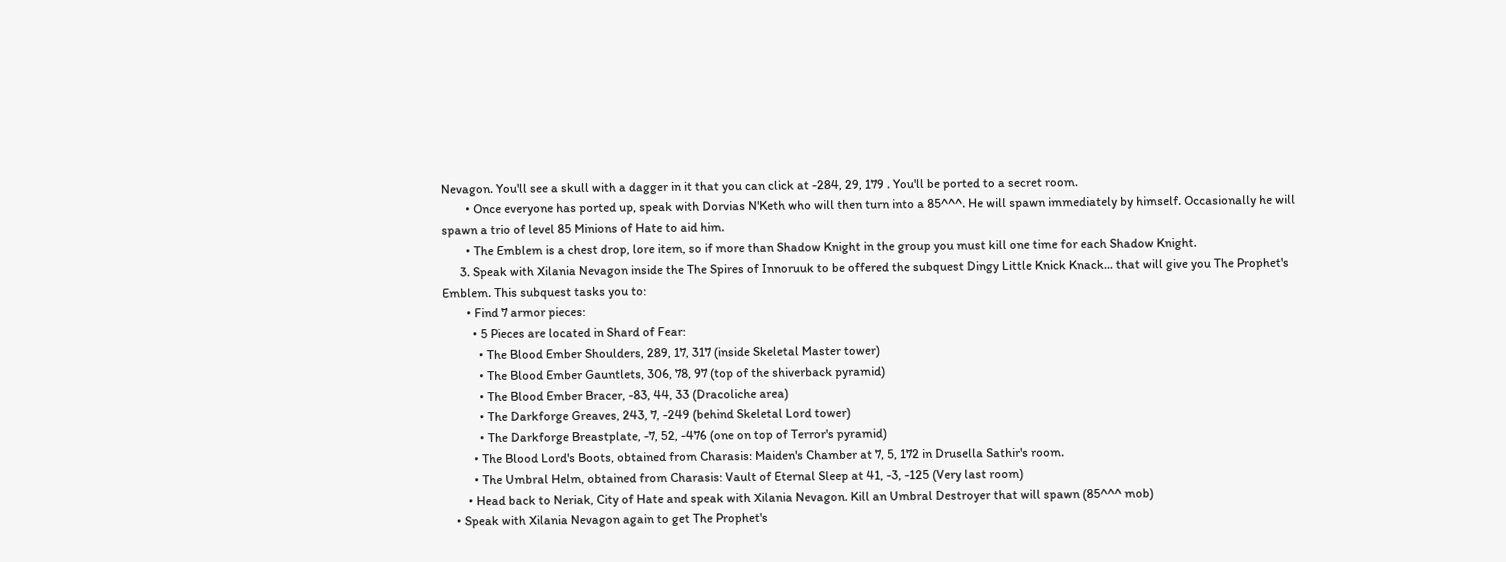Nevagon. You'll see a skull with a dagger in it that you can click at -284, 29, 179 . You'll be ported to a secret room.
        • Once everyone has ported up, speak with Dorvias N'Keth who will then turn into a 85^^^. He will spawn immediately by himself. Occasionally he will spawn a trio of level 85 Minions of Hate to aid him.
        • The Emblem is a chest drop, lore item, so if more than Shadow Knight in the group you must kill one time for each Shadow Knight.
      3. Speak with Xilania Nevagon inside the The Spires of Innoruuk to be offered the subquest Dingy Little Knick Knack... that will give you The Prophet's Emblem. This subquest tasks you to:
        • Find 7 armor pieces:
          • 5 Pieces are located in Shard of Fear:
            • The Blood Ember Shoulders, 289, 17, 317 (inside Skeletal Master tower)
            • The Blood Ember Gauntlets, 306, 78, 97 (top of the shiverback pyramid)
            • The Blood Ember Bracer, -83, 44, 33 (Dracoliche area)
            • The Darkforge Greaves, 243, 7, -249 (behind Skeletal Lord tower)
            • The Darkforge Breastplate, -7, 52, -476 (one on top of Terror's pyramid)
          • The Blood Lord's Boots, obtained from Charasis: Maiden's Chamber at 7, 5, 172 in Drusella Sathir's room.
          • The Umbral Helm, obtained from Charasis: Vault of Eternal Sleep at 41, -3, -125 (Very last room)
        • Head back to Neriak, City of Hate and speak with Xilania Nevagon. Kill an Umbral Destroyer that will spawn (85^^^ mob)
    • Speak with Xilania Nevagon again to get The Prophet's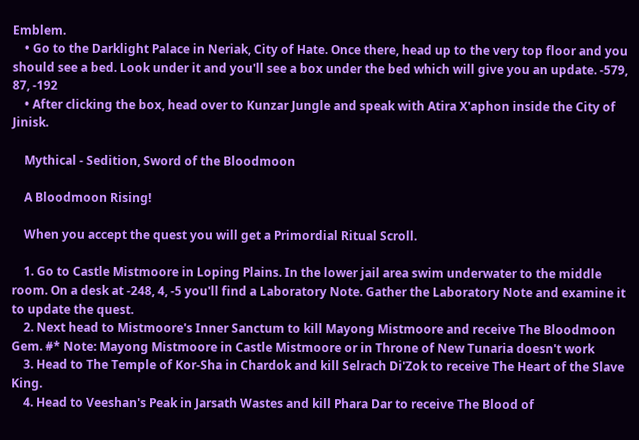Emblem.
    • Go to the Darklight Palace in Neriak, City of Hate. Once there, head up to the very top floor and you should see a bed. Look under it and you'll see a box under the bed which will give you an update. -579, 87, -192
    • After clicking the box, head over to Kunzar Jungle and speak with Atira X'aphon inside the City of Jinisk.

    Mythical - Sedition, Sword of the Bloodmoon

    A Bloodmoon Rising!

    When you accept the quest you will get a Primordial Ritual Scroll.

    1. Go to Castle Mistmoore in Loping Plains. In the lower jail area swim underwater to the middle room. On a desk at -248, 4, -5 you'll find a Laboratory Note. Gather the Laboratory Note and examine it to update the quest.
    2. Next head to Mistmoore's Inner Sanctum to kill Mayong Mistmoore and receive The Bloodmoon Gem. #* Note: Mayong Mistmoore in Castle Mistmoore or in Throne of New Tunaria doesn't work
    3. Head to The Temple of Kor-Sha in Chardok and kill Selrach Di'Zok to receive The Heart of the Slave King.
    4. Head to Veeshan's Peak in Jarsath Wastes and kill Phara Dar to receive The Blood of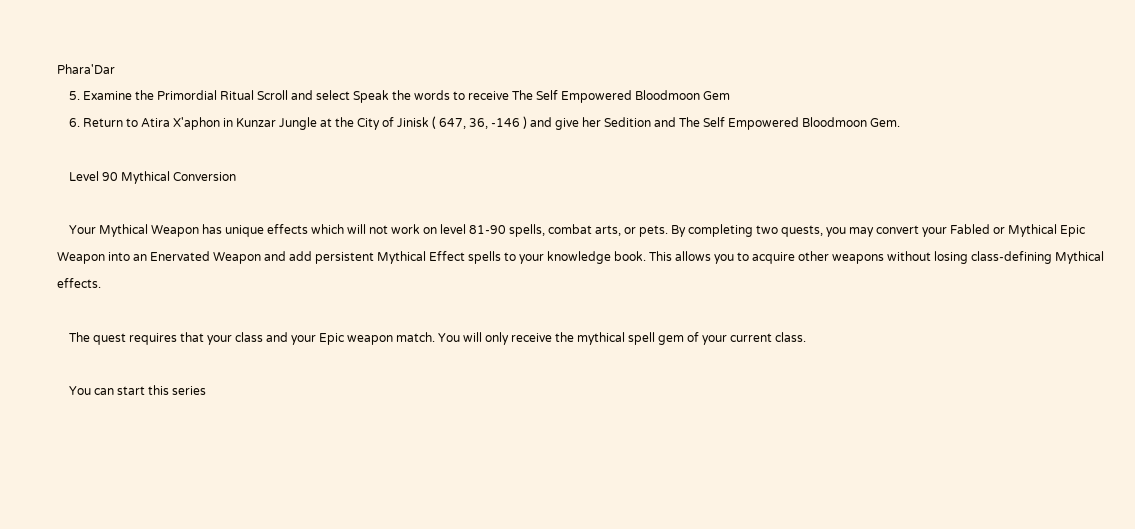Phara'Dar
    5. Examine the Primordial Ritual Scroll and select Speak the words to receive The Self Empowered Bloodmoon Gem
    6. Return to Atira X'aphon in Kunzar Jungle at the City of Jinisk ( 647, 36, -146 ) and give her Sedition and The Self Empowered Bloodmoon Gem.

    Level 90 Mythical Conversion

    Your Mythical Weapon has unique effects which will not work on level 81-90 spells, combat arts, or pets. By completing two quests, you may convert your Fabled or Mythical Epic Weapon into an Enervated Weapon and add persistent Mythical Effect spells to your knowledge book. This allows you to acquire other weapons without losing class-defining Mythical effects.

    The quest requires that your class and your Epic weapon match. You will only receive the mythical spell gem of your current class.

    You can start this series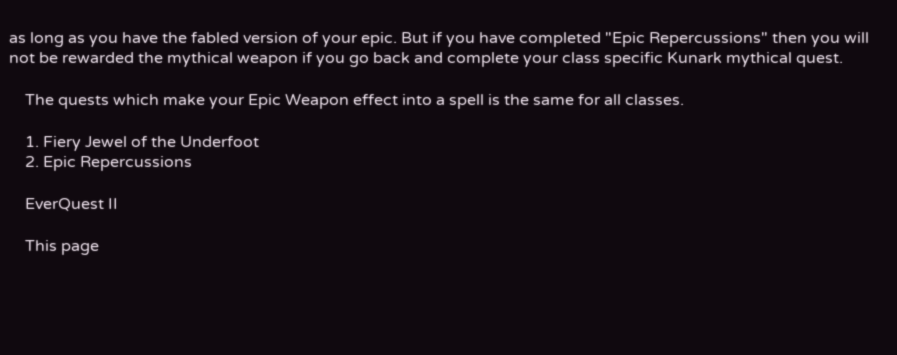as long as you have the fabled version of your epic. But if you have completed "Epic Repercussions" then you will not be rewarded the mythical weapon if you go back and complete your class specific Kunark mythical quest.

    The quests which make your Epic Weapon effect into a spell is the same for all classes.

    1. Fiery Jewel of the Underfoot
    2. Epic Repercussions

    EverQuest II

    This page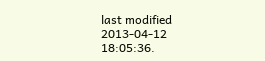last modified 2013-04-12 18:05:36.